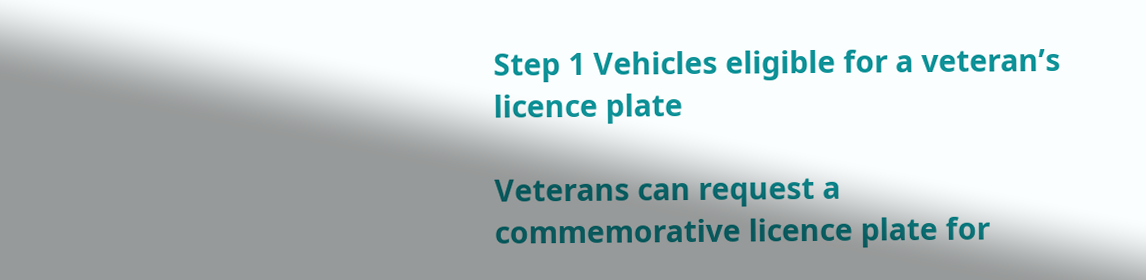Step 1 Vehicles eligible for a veteran’s licence plate

Veterans can request a commemorative licence plate for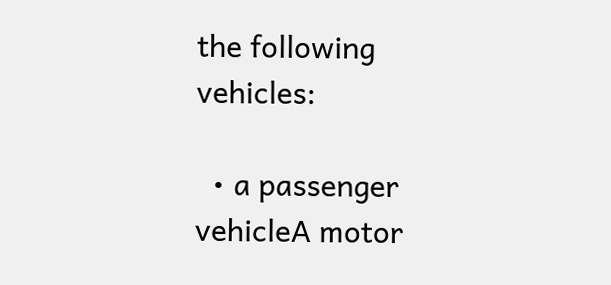the following vehicles:

  • a passenger vehicleA motor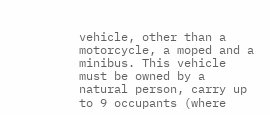vehicle, other than a motorcycle, a moped and a minibus. This vehicle must be owned by a natural person, carry up to 9 occupants (where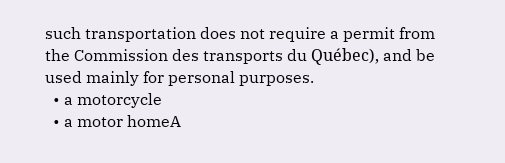such transportation does not require a permit from the Commission des transports du Québec), and be used mainly for personal purposes.
  • a motorcycle
  • a motor homeA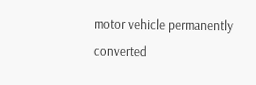motor vehicle permanently converted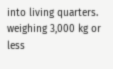into living quarters. weighing 3,000 kg or less